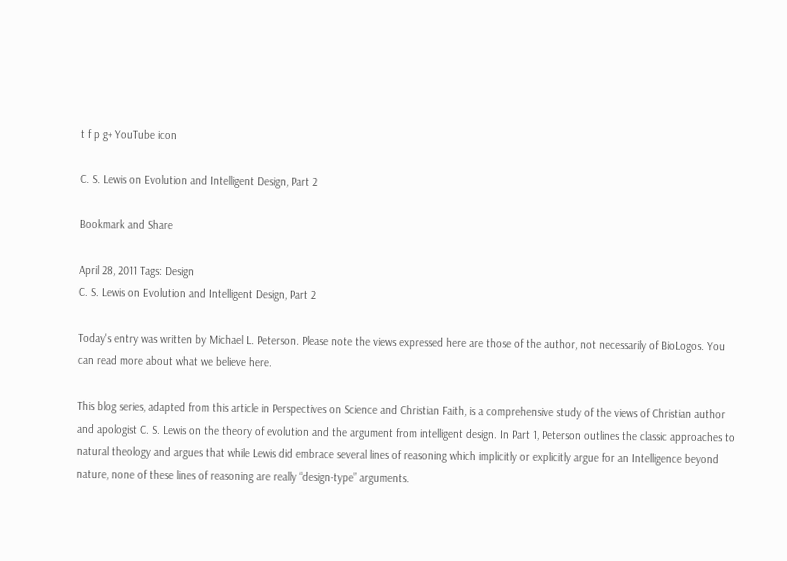t f p g+ YouTube icon

C. S. Lewis on Evolution and Intelligent Design, Part 2

Bookmark and Share

April 28, 2011 Tags: Design
C. S. Lewis on Evolution and Intelligent Design, Part 2

Today's entry was written by Michael L. Peterson. Please note the views expressed here are those of the author, not necessarily of BioLogos. You can read more about what we believe here.

This blog series, adapted from this article in Perspectives on Science and Christian Faith, is a comprehensive study of the views of Christian author and apologist C. S. Lewis on the theory of evolution and the argument from intelligent design. In Part 1, Peterson outlines the classic approaches to natural theology and argues that while Lewis did embrace several lines of reasoning which implicitly or explicitly argue for an Intelligence beyond nature, none of these lines of reasoning are really “design-type” arguments.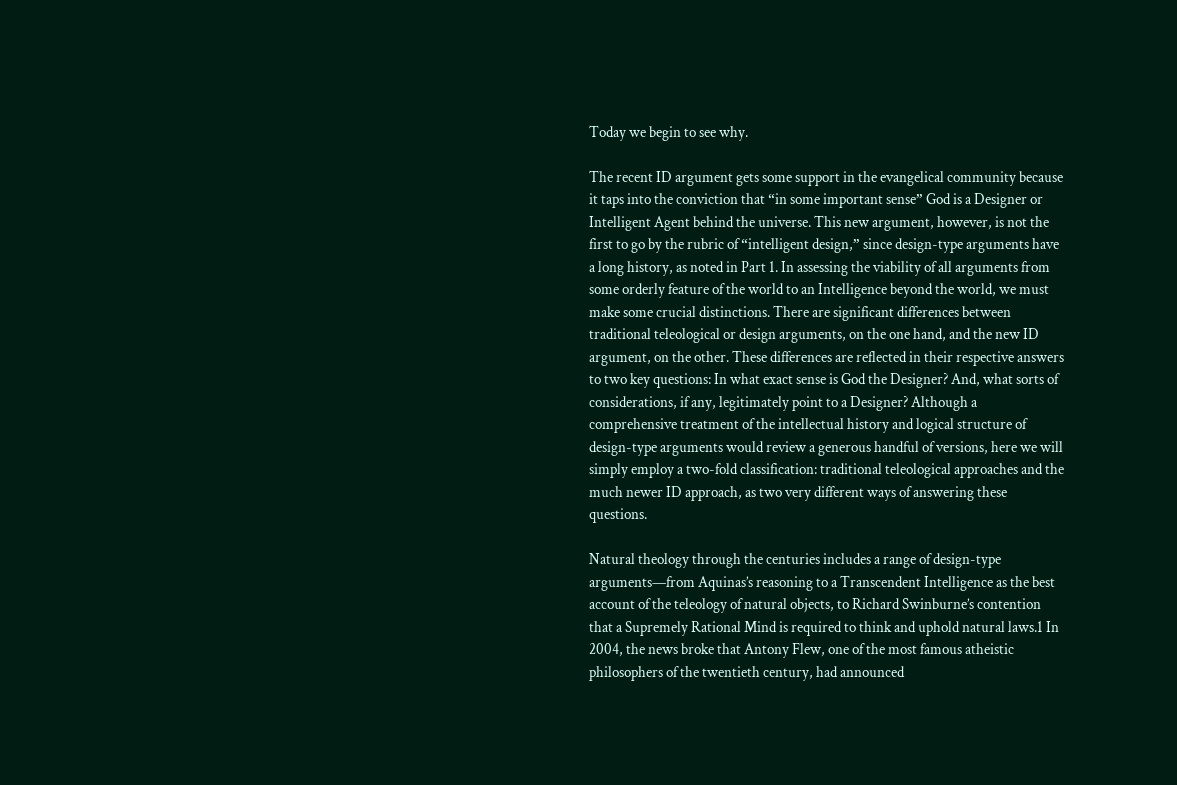Today we begin to see why.

The recent ID argument gets some support in the evangelical community because it taps into the conviction that “in some important sense” God is a Designer or Intelligent Agent behind the universe. This new argument, however, is not the first to go by the rubric of “intelligent design,” since design-type arguments have a long history, as noted in Part 1. In assessing the viability of all arguments from some orderly feature of the world to an Intelligence beyond the world, we must make some crucial distinctions. There are significant differences between traditional teleological or design arguments, on the one hand, and the new ID argument, on the other. These differences are reflected in their respective answers to two key questions: In what exact sense is God the Designer? And, what sorts of considerations, if any, legitimately point to a Designer? Although a comprehensive treatment of the intellectual history and logical structure of design-type arguments would review a generous handful of versions, here we will simply employ a two-fold classification: traditional teleological approaches and the much newer ID approach, as two very different ways of answering these questions.

Natural theology through the centuries includes a range of design-type arguments—from Aquinas’s reasoning to a Transcendent Intelligence as the best account of the teleology of natural objects, to Richard Swinburne’s contention that a Supremely Rational Mind is required to think and uphold natural laws.1 In 2004, the news broke that Antony Flew, one of the most famous atheistic philosophers of the twentieth century, had announced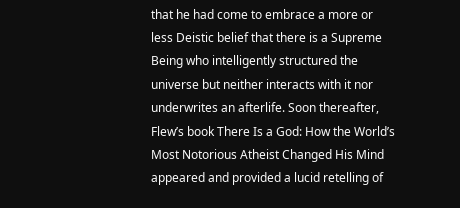that he had come to embrace a more or less Deistic belief that there is a Supreme Being who intelligently structured the universe but neither interacts with it nor underwrites an afterlife. Soon thereafter, Flew’s book There Is a God: How the World’s Most Notorious Atheist Changed His Mind appeared and provided a lucid retelling of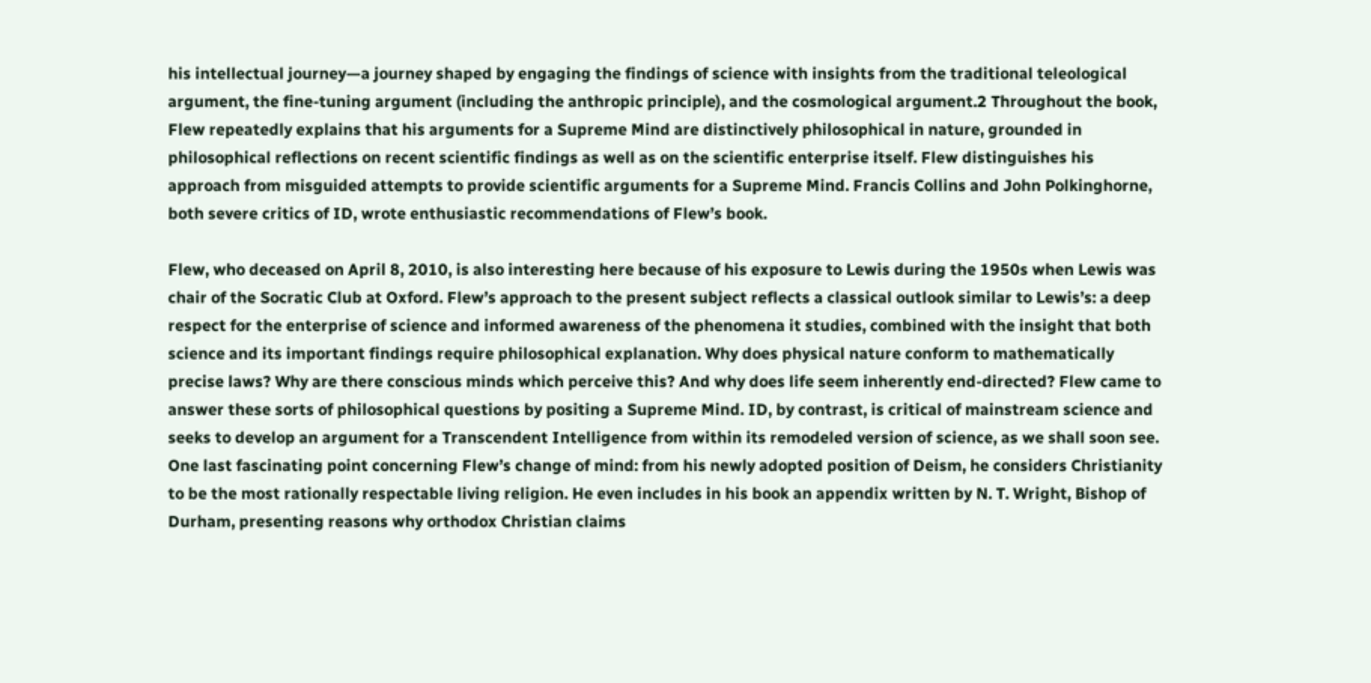his intellectual journey—a journey shaped by engaging the findings of science with insights from the traditional teleological argument, the fine-tuning argument (including the anthropic principle), and the cosmological argument.2 Throughout the book, Flew repeatedly explains that his arguments for a Supreme Mind are distinctively philosophical in nature, grounded in philosophical reflections on recent scientific findings as well as on the scientific enterprise itself. Flew distinguishes his approach from misguided attempts to provide scientific arguments for a Supreme Mind. Francis Collins and John Polkinghorne, both severe critics of ID, wrote enthusiastic recommendations of Flew’s book.

Flew, who deceased on April 8, 2010, is also interesting here because of his exposure to Lewis during the 1950s when Lewis was chair of the Socratic Club at Oxford. Flew’s approach to the present subject reflects a classical outlook similar to Lewis’s: a deep respect for the enterprise of science and informed awareness of the phenomena it studies, combined with the insight that both science and its important findings require philosophical explanation. Why does physical nature conform to mathematically precise laws? Why are there conscious minds which perceive this? And why does life seem inherently end-directed? Flew came to answer these sorts of philosophical questions by positing a Supreme Mind. ID, by contrast, is critical of mainstream science and seeks to develop an argument for a Transcendent Intelligence from within its remodeled version of science, as we shall soon see. One last fascinating point concerning Flew’s change of mind: from his newly adopted position of Deism, he considers Christianity to be the most rationally respectable living religion. He even includes in his book an appendix written by N. T. Wright, Bishop of Durham, presenting reasons why orthodox Christian claims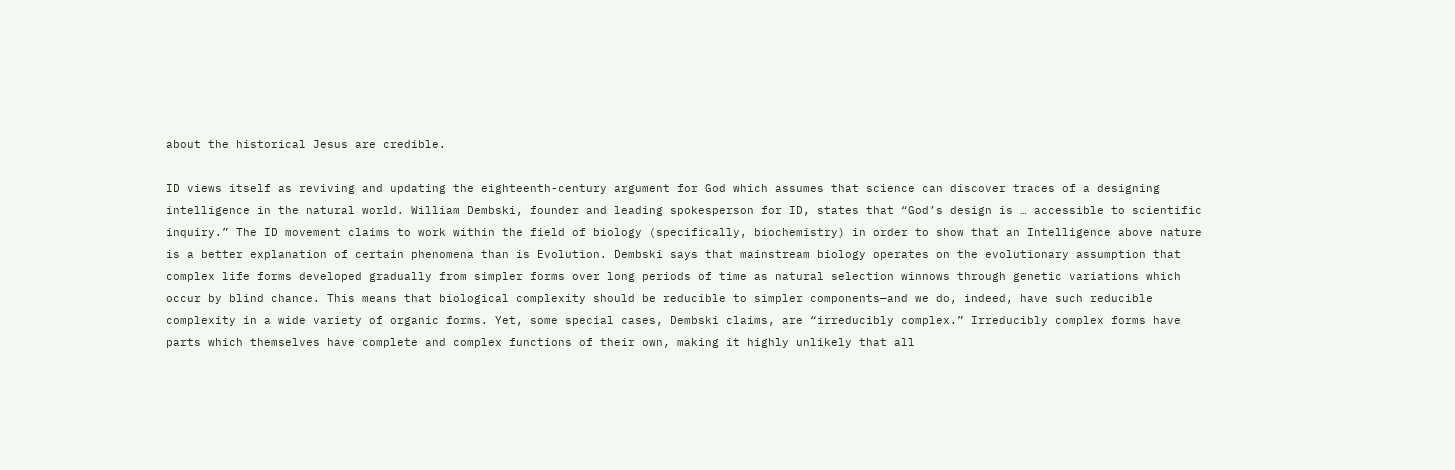about the historical Jesus are credible.

ID views itself as reviving and updating the eighteenth-century argument for God which assumes that science can discover traces of a designing intelligence in the natural world. William Dembski, founder and leading spokesperson for ID, states that “God’s design is … accessible to scientific inquiry.” The ID movement claims to work within the field of biology (specifically, biochemistry) in order to show that an Intelligence above nature is a better explanation of certain phenomena than is Evolution. Dembski says that mainstream biology operates on the evolutionary assumption that complex life forms developed gradually from simpler forms over long periods of time as natural selection winnows through genetic variations which occur by blind chance. This means that biological complexity should be reducible to simpler components—and we do, indeed, have such reducible complexity in a wide variety of organic forms. Yet, some special cases, Dembski claims, are “irreducibly complex.” Irreducibly complex forms have parts which themselves have complete and complex functions of their own, making it highly unlikely that all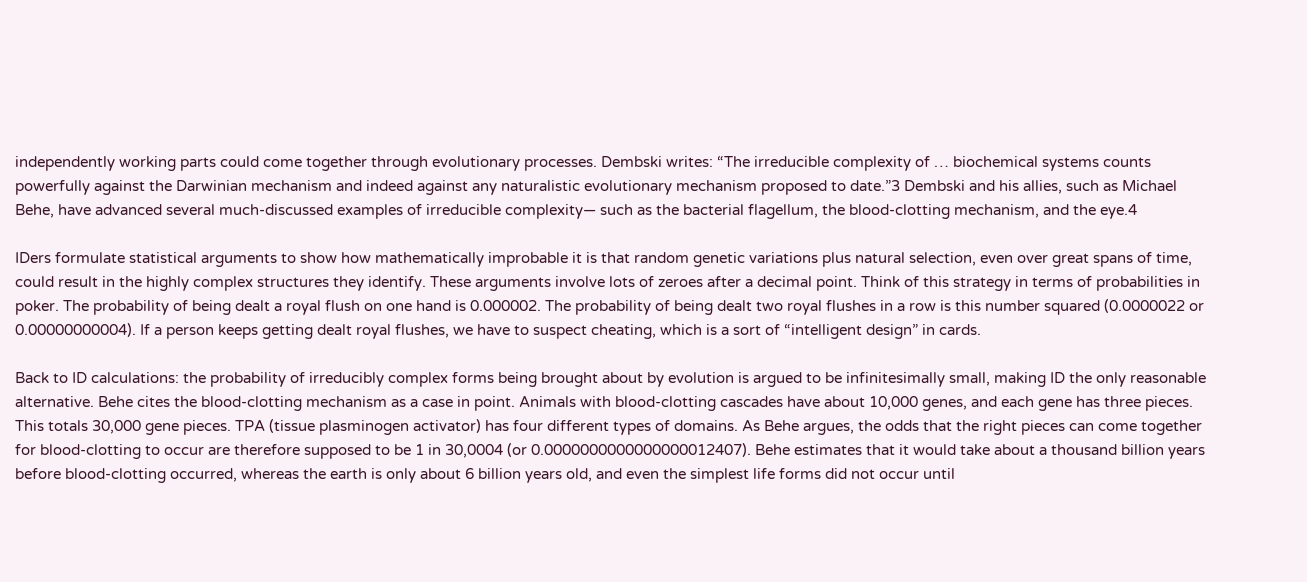independently working parts could come together through evolutionary processes. Dembski writes: “The irreducible complexity of … biochemical systems counts powerfully against the Darwinian mechanism and indeed against any naturalistic evolutionary mechanism proposed to date.”3 Dembski and his allies, such as Michael Behe, have advanced several much-discussed examples of irreducible complexity— such as the bacterial flagellum, the blood-clotting mechanism, and the eye.4

IDers formulate statistical arguments to show how mathematically improbable it is that random genetic variations plus natural selection, even over great spans of time, could result in the highly complex structures they identify. These arguments involve lots of zeroes after a decimal point. Think of this strategy in terms of probabilities in poker. The probability of being dealt a royal flush on one hand is 0.000002. The probability of being dealt two royal flushes in a row is this number squared (0.0000022 or 0.00000000004). If a person keeps getting dealt royal flushes, we have to suspect cheating, which is a sort of “intelligent design” in cards.

Back to ID calculations: the probability of irreducibly complex forms being brought about by evolution is argued to be infinitesimally small, making ID the only reasonable alternative. Behe cites the blood-clotting mechanism as a case in point. Animals with blood-clotting cascades have about 10,000 genes, and each gene has three pieces. This totals 30,000 gene pieces. TPA (tissue plasminogen activator) has four different types of domains. As Behe argues, the odds that the right pieces can come together for blood-clotting to occur are therefore supposed to be 1 in 30,0004 (or 0.0000000000000000012407). Behe estimates that it would take about a thousand billion years before blood-clotting occurred, whereas the earth is only about 6 billion years old, and even the simplest life forms did not occur until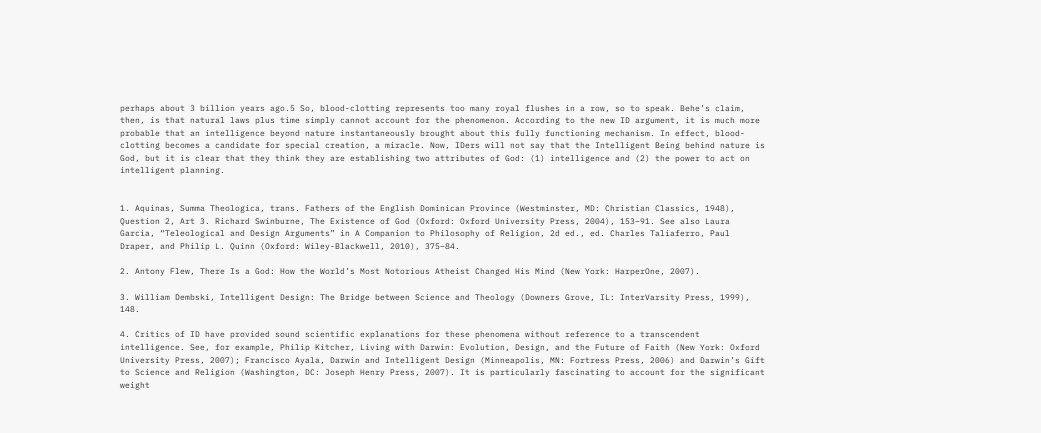perhaps about 3 billion years ago.5 So, blood-clotting represents too many royal flushes in a row, so to speak. Behe’s claim, then, is that natural laws plus time simply cannot account for the phenomenon. According to the new ID argument, it is much more probable that an intelligence beyond nature instantaneously brought about this fully functioning mechanism. In effect, blood-clotting becomes a candidate for special creation, a miracle. Now, IDers will not say that the Intelligent Being behind nature is God, but it is clear that they think they are establishing two attributes of God: (1) intelligence and (2) the power to act on intelligent planning.


1. Aquinas, Summa Theologica, trans. Fathers of the English Dominican Province (Westminster, MD: Christian Classics, 1948), Question 2, Art 3. Richard Swinburne, The Existence of God (Oxford: Oxford University Press, 2004), 153–91. See also Laura Garcia, “Teleological and Design Arguments” in A Companion to Philosophy of Religion, 2d ed., ed. Charles Taliaferro, Paul Draper, and Philip L. Quinn (Oxford: Wiley-Blackwell, 2010), 375–84.

2. Antony Flew, There Is a God: How the World’s Most Notorious Atheist Changed His Mind (New York: HarperOne, 2007).

3. William Dembski, Intelligent Design: The Bridge between Science and Theology (Downers Grove, IL: InterVarsity Press, 1999), 148.

4. Critics of ID have provided sound scientific explanations for these phenomena without reference to a transcendent intelligence. See, for example, Philip Kitcher, Living with Darwin: Evolution, Design, and the Future of Faith (New York: Oxford University Press, 2007); Francisco Ayala, Darwin and Intelligent Design (Minneapolis, MN: Fortress Press, 2006) and Darwin’s Gift to Science and Religion (Washington, DC: Joseph Henry Press, 2007). It is particularly fascinating to account for the significant weight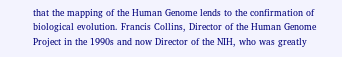that the mapping of the Human Genome lends to the confirmation of biological evolution. Francis Collins, Director of the Human Genome Project in the 1990s and now Director of the NIH, who was greatly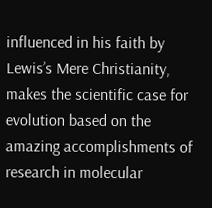influenced in his faith by Lewis’s Mere Christianity, makes the scientific case for evolution based on the amazing accomplishments of research in molecular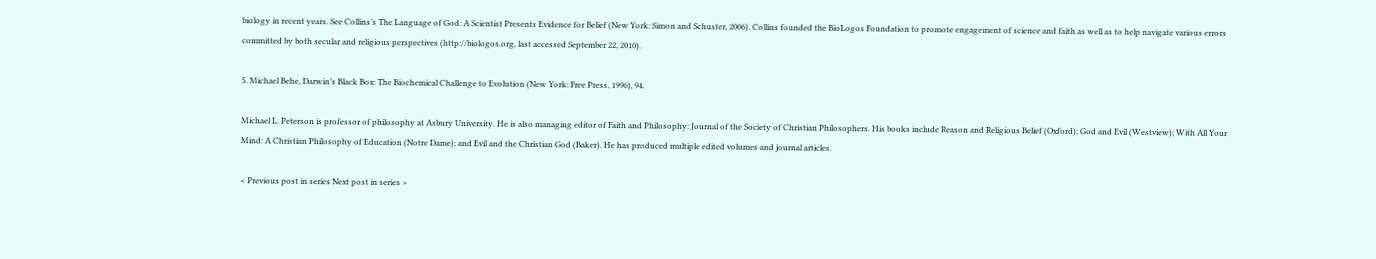biology in recent years. See Collins’s The Language of God: A Scientist Presents Evidence for Belief (New York: Simon and Schuster, 2006). Collins founded the BioLogos Foundation to promote engagement of science and faith as well as to help navigate various errors committed by both secular and religious perspectives (http://biologos.org, last accessed September 22, 2010).

5. Michael Behe, Darwin’s Black Box: The Biochemical Challenge to Evolution (New York: Free Press, 1996), 94.

Michael L. Peterson is professor of philosophy at Asbury University. He is also managing editor of Faith and Philosophy: Journal of the Society of Christian Philosophers. His books include Reason and Religious Belief (Oxford); God and Evil (Westview); With All Your Mind: A Christian Philosophy of Education (Notre Dame); and Evil and the Christian God (Baker). He has produced multiple edited volumes and journal articles.

< Previous post in series Next post in series >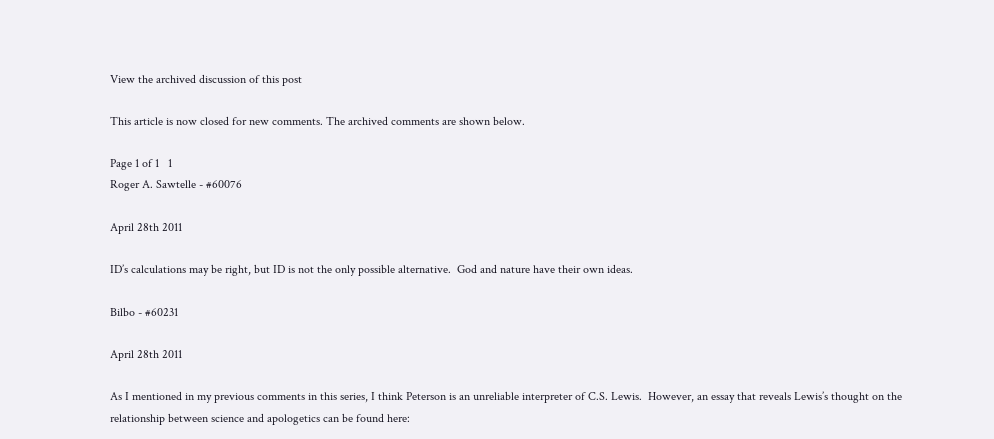View the archived discussion of this post

This article is now closed for new comments. The archived comments are shown below.

Page 1 of 1   1
Roger A. Sawtelle - #60076

April 28th 2011

ID’s calculations may be right, but ID is not the only possible alternative.  God and nature have their own ideas.

Bilbo - #60231

April 28th 2011

As I mentioned in my previous comments in this series, I think Peterson is an unreliable interpreter of C.S. Lewis.  However, an essay that reveals Lewis’s thought on the relationship between science and apologetics can be found here: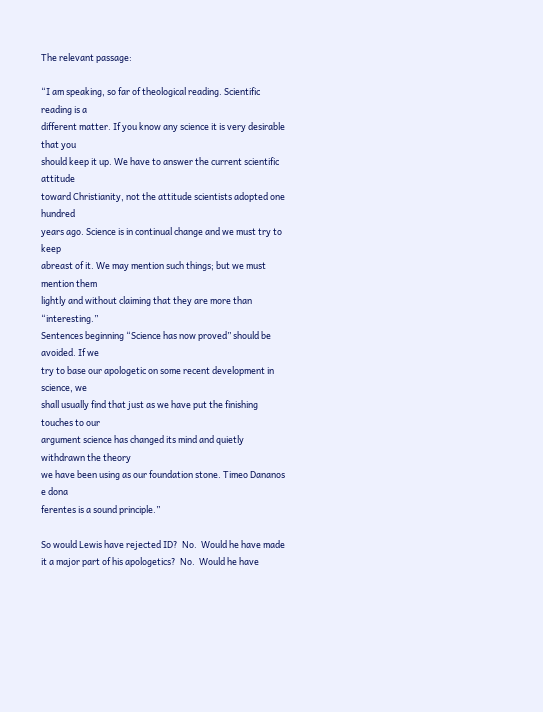The relevant passage:

“I am speaking, so far of theological reading. Scientific reading is a
different matter. If you know any science it is very desirable that you
should keep it up. We have to answer the current scientific attitude
toward Christianity, not the attitude scientists adopted one hundred
years ago. Science is in continual change and we must try to keep
abreast of it. We may mention such things; but we must mention them
lightly and without claiming that they are more than “interesting.”
Sentences beginning “Science has now proved” should be avoided. If we
try to base our apologetic on some recent development in science, we
shall usually find that just as we have put the finishing touches to our
argument science has changed its mind and quietly withdrawn the theory
we have been using as our foundation stone. Timeo Dananos e dona
ferentes is a sound principle.”

So would Lewis have rejected ID?  No.  Would he have made it a major part of his apologetics?  No.  Would he have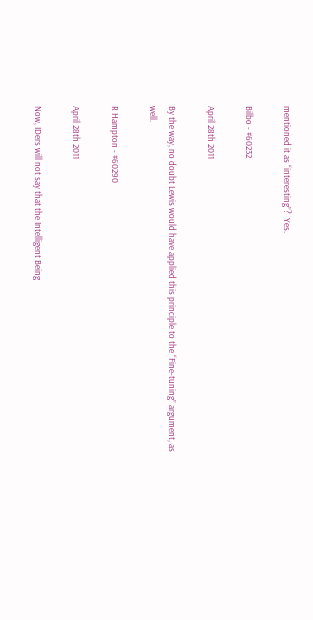mentioned it as “interesting”?  Yes.

Bilbo - #60232

April 28th 2011

By the way, no doubt Lewis would have applied this principle to the “Fine-tuning” argument, as well.

R Hampton - #60290

April 28th 2011

Now, IDers will not say that the Intelligent Being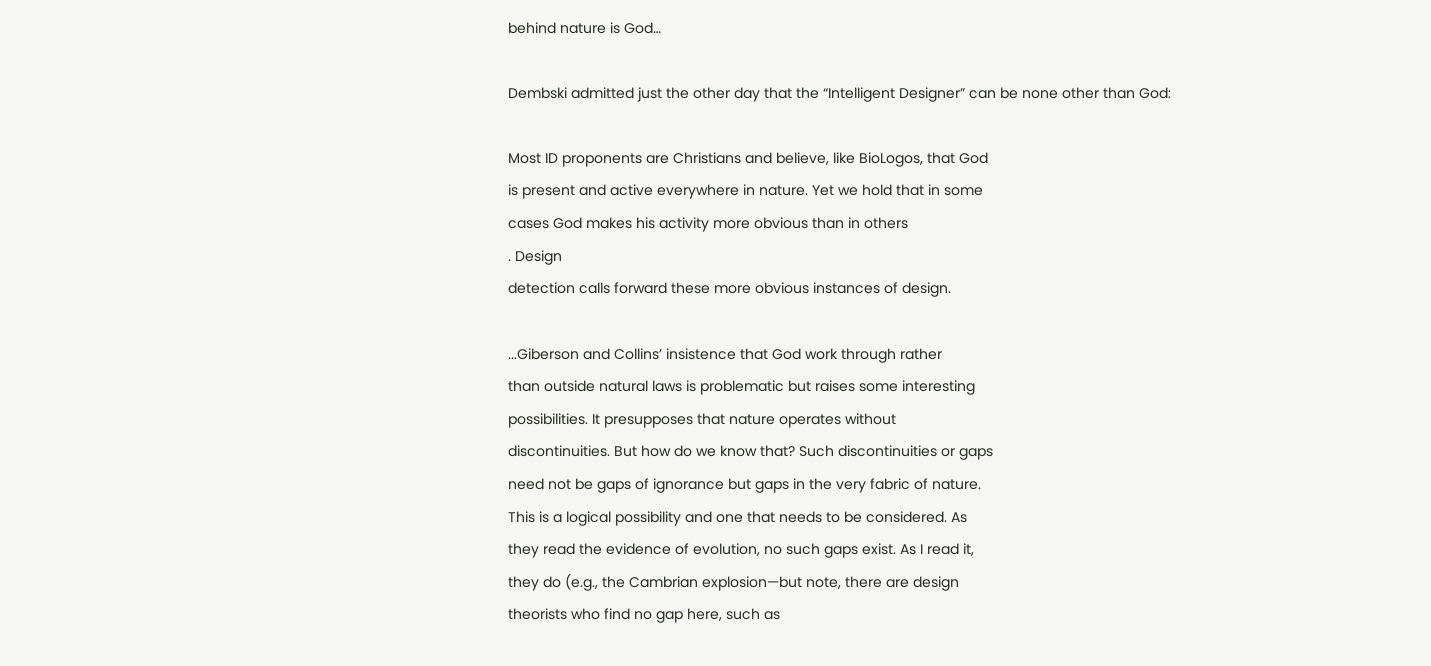behind nature is God…

Dembski admitted just the other day that the “Intelligent Designer” can be none other than God:

Most ID proponents are Christians and believe, like BioLogos, that God
is present and active everywhere in nature. Yet we hold that in some
cases God makes his activity more obvious than in others
. Design
detection calls forward these more obvious instances of design.

...Giberson and Collins’ insistence that God work through rather
than outside natural laws is problematic but raises some interesting
possibilities. It presupposes that nature operates without
discontinuities. But how do we know that? Such discontinuities or gaps
need not be gaps of ignorance but gaps in the very fabric of nature.
This is a logical possibility and one that needs to be considered. As
they read the evidence of evolution, no such gaps exist. As I read it,
they do (e.g., the Cambrian explosion—but note, there are design
theorists who find no gap here, such as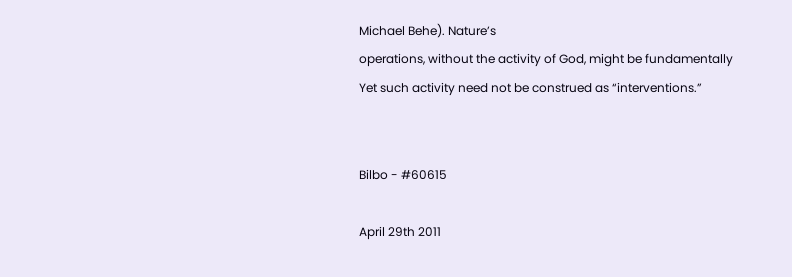Michael Behe). Nature’s
operations, without the activity of God, might be fundamentally
Yet such activity need not be construed as “interventions.”


Bilbo - #60615

April 29th 2011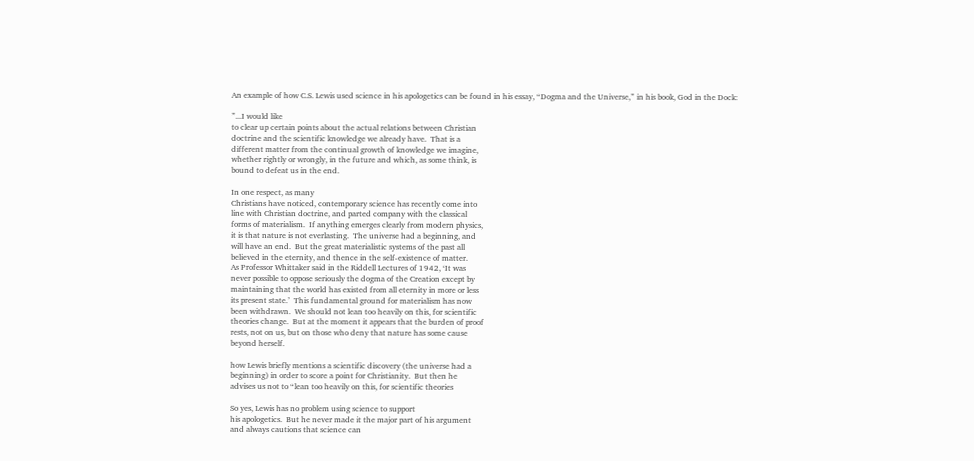An example of how C.S. Lewis used science in his apologetics can be found in his essay, “Dogma and the Universe,” in his book, God in the Dock:

”...I would like
to clear up certain points about the actual relations between Christian
doctrine and the scientific knowledge we already have.  That is a
different matter from the continual growth of knowledge we imagine,
whether rightly or wrongly, in the future and which, as some think, is
bound to defeat us in the end.

In one respect, as many
Christians have noticed, contemporary science has recently come into
line with Christian doctrine, and parted company with the classical
forms of materialism.  If anything emerges clearly from modern physics,
it is that nature is not everlasting.  The universe had a beginning, and
will have an end.  But the great materialistic systems of the past all
believed in the eternity, and thence in the self-existence of matter.
As Professor Whittaker said in the Riddell Lectures of 1942, ‘It was
never possible to oppose seriously the dogma of the Creation except by
maintaining that the world has existed from all eternity in more or less
its present state.’  This fundamental ground for materialism has now
been withdrawn.  We should not lean too heavily on this, for scientific
theories change.  But at the moment it appears that the burden of proof
rests, not on us, but on those who deny that nature has some cause
beyond herself.

how Lewis briefly mentions a scientific discovery (the universe had a
beginning) in order to score a point for Christianity.  But then he
advises us not to “lean too heavily on this, for scientific theories

So yes, Lewis has no problem using science to support
his apologetics.  But he never made it the major part of his argument
and always cautions that science can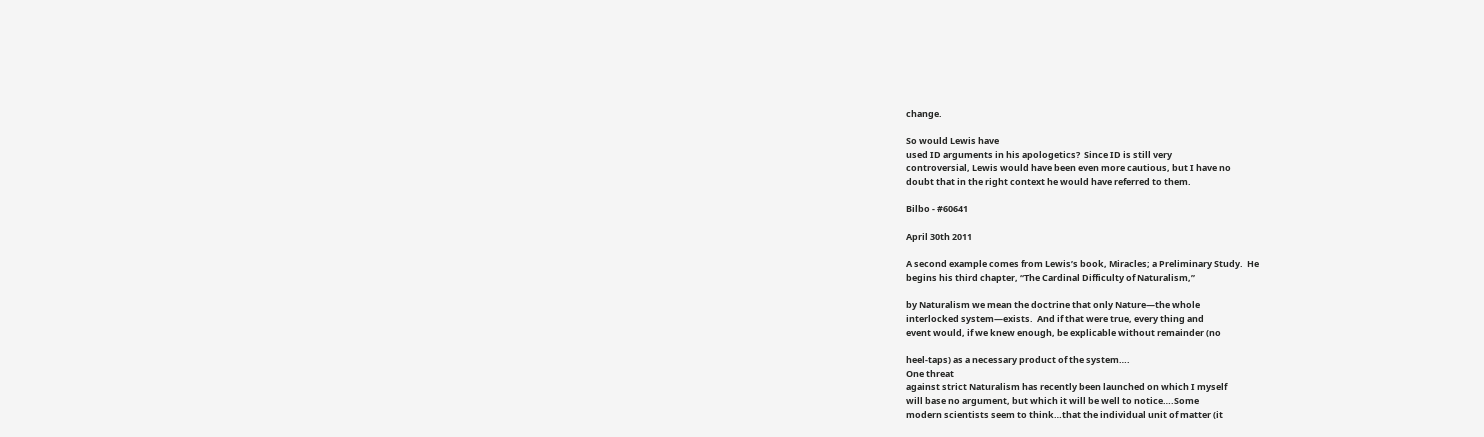change.

So would Lewis have
used ID arguments in his apologetics?  Since ID is still very
controversial, Lewis would have been even more cautious, but I have no
doubt that in the right context he would have referred to them.

Bilbo - #60641

April 30th 2011

A second example comes from Lewis’s book, Miracles; a Preliminary Study.  He
begins his third chapter, “The Cardinal Difficulty of Naturalism,”

by Naturalism we mean the doctrine that only Nature—the whole
interlocked system—exists.  And if that were true, every thing and
event would, if we knew enough, be explicable without remainder (no

heel-taps) as a necessary product of the system….
One threat
against strict Naturalism has recently been launched on which I myself
will base no argument, but which it will be well to notice….Some
modern scientists seem to think…that the individual unit of matter (it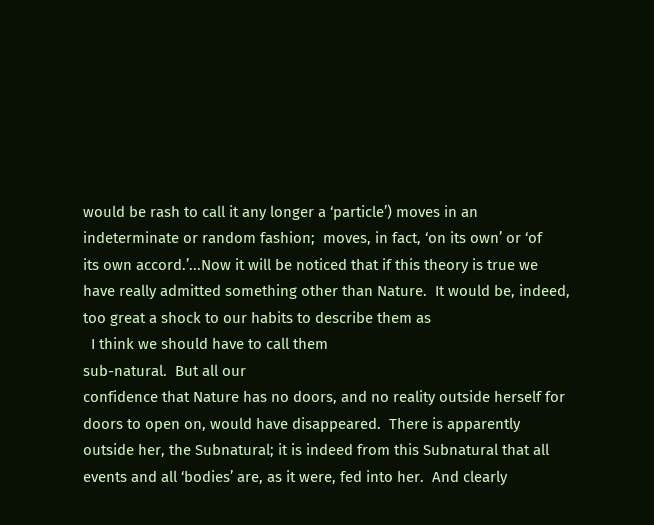would be rash to call it any longer a ‘particle’) moves in an
indeterminate or random fashion;  moves, in fact, ‘on its own’ or ‘of
its own accord.’...Now it will be noticed that if this theory is true we
have really admitted something other than Nature.  It would be, indeed,
too great a shock to our habits to describe them as
  I think we should have to call them
sub-natural.  But all our
confidence that Nature has no doors, and no reality outside herself for
doors to open on, would have disappeared.  There is apparently
outside her, the Subnatural; it is indeed from this Subnatural that all
events and all ‘bodies’ are, as it were, fed into her.  And clearly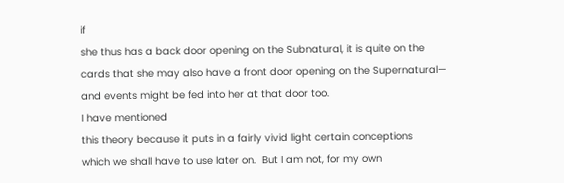if
she thus has a back door opening on the Subnatural, it is quite on the
cards that she may also have a front door opening on the Supernatural—
and events might be fed into her at that door too.
I have mentioned
this theory because it puts in a fairly vivid light certain conceptions
which we shall have to use later on.  But I am not, for my own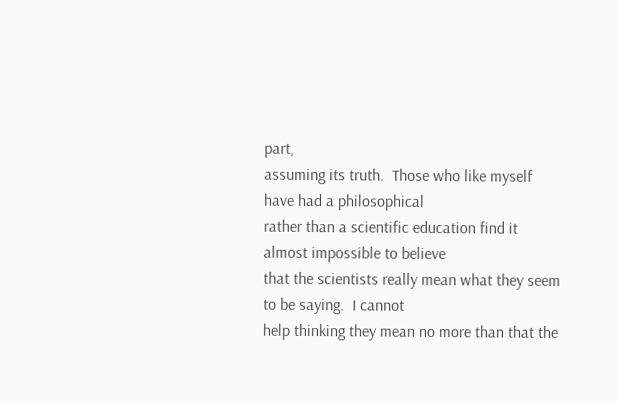part,
assuming its truth.  Those who like myself have had a philosophical
rather than a scientific education find it almost impossible to believe
that the scientists really mean what they seem to be saying.  I cannot
help thinking they mean no more than that the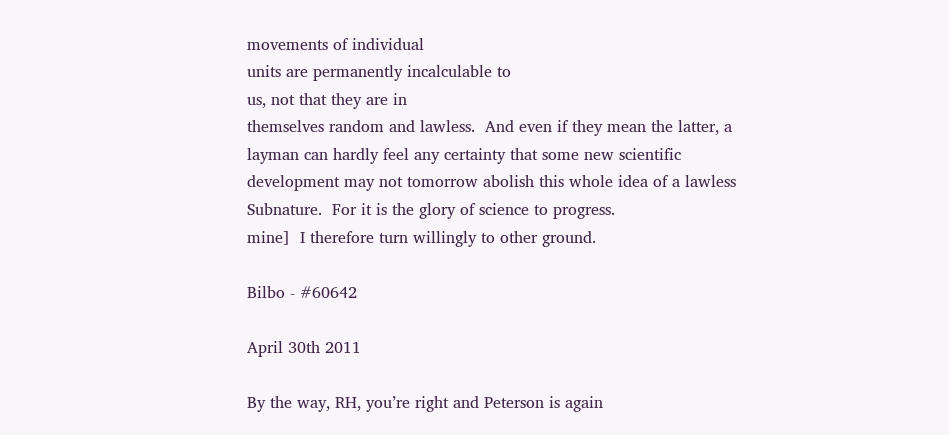movements of individual
units are permanently incalculable to
us, not that they are in
themselves random and lawless.  And even if they mean the latter, a
layman can hardly feel any certainty that some new scientific
development may not tomorrow abolish this whole idea of a lawless
Subnature.  For it is the glory of science to progress.
mine]  I therefore turn willingly to other ground.

Bilbo - #60642

April 30th 2011

By the way, RH, you’re right and Peterson is again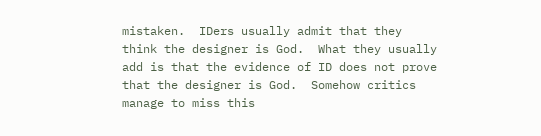mistaken.  IDers usually admit that they think the designer is God.  What they usually add is that the evidence of ID does not prove that the designer is God.  Somehow critics manage to miss this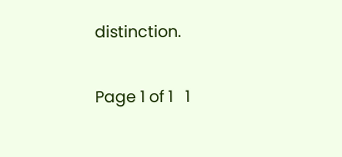distinction.

Page 1 of 1   1